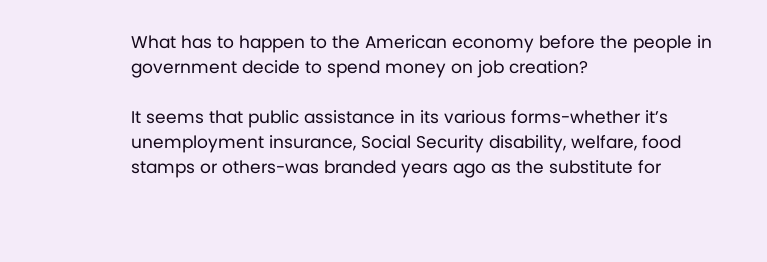What has to happen to the American economy before the people in government decide to spend money on job creation?

It seems that public assistance in its various forms-whether it’s unemployment insurance, Social Security disability, welfare, food stamps or others-was branded years ago as the substitute for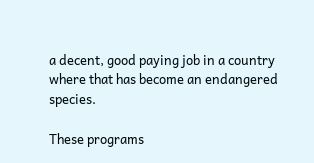a decent, good paying job in a country where that has become an endangered species.

These programs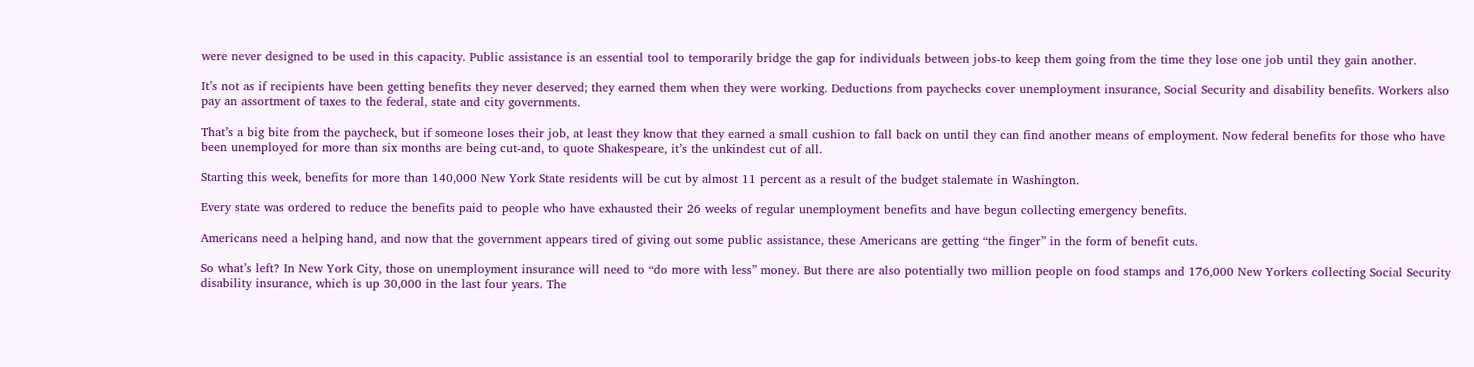were never designed to be used in this capacity. Public assistance is an essential tool to temporarily bridge the gap for individuals between jobs-to keep them going from the time they lose one job until they gain another.

It’s not as if recipients have been getting benefits they never deserved; they earned them when they were working. Deductions from paychecks cover unemployment insurance, Social Security and disability benefits. Workers also pay an assortment of taxes to the federal, state and city governments.

That’s a big bite from the paycheck, but if someone loses their job, at least they know that they earned a small cushion to fall back on until they can find another means of employment. Now federal benefits for those who have been unemployed for more than six months are being cut-and, to quote Shakespeare, it’s the unkindest cut of all.

Starting this week, benefits for more than 140,000 New York State residents will be cut by almost 11 percent as a result of the budget stalemate in Washington.

Every state was ordered to reduce the benefits paid to people who have exhausted their 26 weeks of regular unemployment benefits and have begun collecting emergency benefits.

Americans need a helping hand, and now that the government appears tired of giving out some public assistance, these Americans are getting “the finger” in the form of benefit cuts.

So what’s left? In New York City, those on unemployment insurance will need to “do more with less” money. But there are also potentially two million people on food stamps and 176,000 New Yorkers collecting Social Security disability insurance, which is up 30,000 in the last four years. The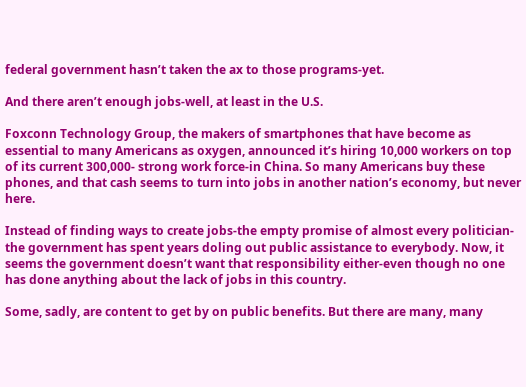federal government hasn’t taken the ax to those programs-yet.

And there aren’t enough jobs-well, at least in the U.S.

Foxconn Technology Group, the makers of smartphones that have become as essential to many Americans as oxygen, announced it’s hiring 10,000 workers on top of its current 300,000- strong work force-in China. So many Americans buy these phones, and that cash seems to turn into jobs in another nation’s economy, but never here.

Instead of finding ways to create jobs-the empty promise of almost every politician-the government has spent years doling out public assistance to everybody. Now, it seems the government doesn’t want that responsibility either-even though no one has done anything about the lack of jobs in this country.

Some, sadly, are content to get by on public benefits. But there are many, many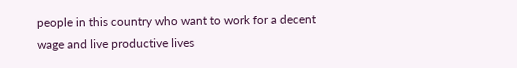people in this country who want to work for a decent wage and live productive lives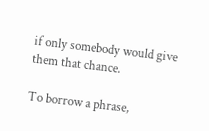if only somebody would give them that chance.

To borrow a phrase,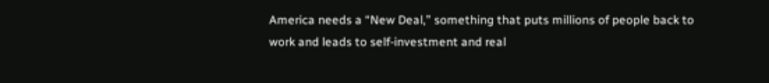America needs a “New Deal,” something that puts millions of people back to work and leads to self-investment and real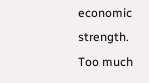economic strength. Too much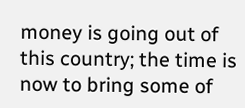money is going out of this country; the time is now to bring some of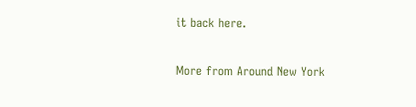it back here.

More from Around New York